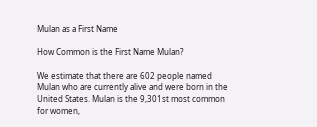Mulan as a First Name

How Common is the First Name Mulan?

We estimate that there are 602 people named Mulan who are currently alive and were born in the United States. Mulan is the 9,301st most common for women,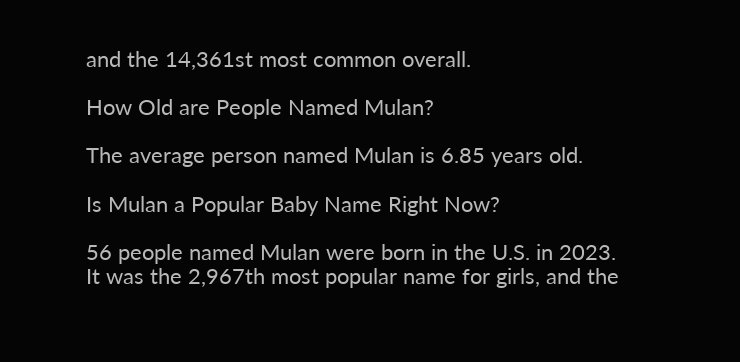and the 14,361st most common overall.

How Old are People Named Mulan?

The average person named Mulan is 6.85 years old.

Is Mulan a Popular Baby Name Right Now?

56 people named Mulan were born in the U.S. in 2023. It was the 2,967th most popular name for girls, and the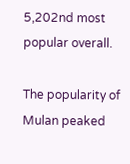5,202nd most popular overall.

The popularity of Mulan peaked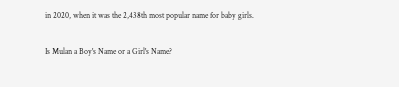in 2020, when it was the 2,438th most popular name for baby girls.

Is Mulan a Boy's Name or a Girl's Name?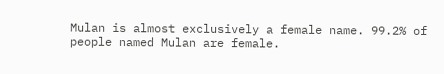Mulan is almost exclusively a female name. 99.2% of people named Mulan are female.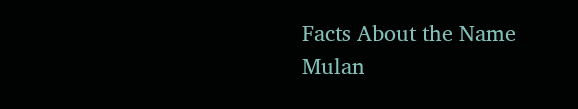Facts About the Name Mulan